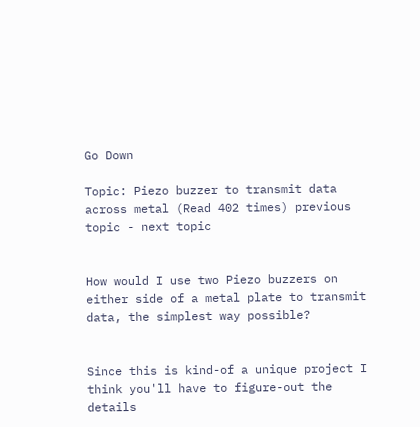Go Down

Topic: Piezo buzzer to transmit data across metal (Read 402 times) previous topic - next topic


How would I use two Piezo buzzers on either side of a metal plate to transmit data, the simplest way possible?


Since this is kind-of a unique project I think you'll have to figure-out the details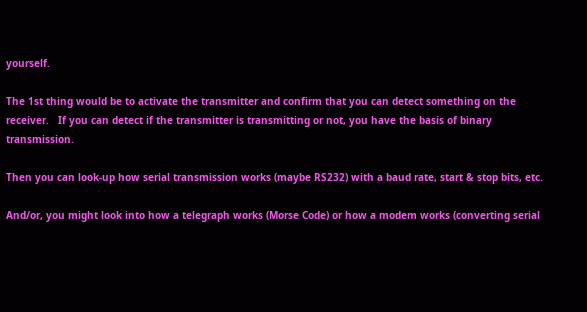yourself.

The 1st thing would be to activate the transmitter and confirm that you can detect something on the receiver.   If you can detect if the transmitter is transmitting or not, you have the basis of binary transmission.

Then you can look-up how serial transmission works (maybe RS232) with a baud rate, start & stop bits, etc.

And/or, you might look into how a telegraph works (Morse Code) or how a modem works (converting serial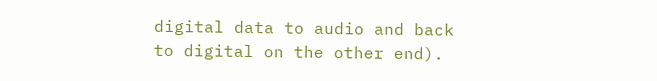digital data to audio and back to digital on the other end).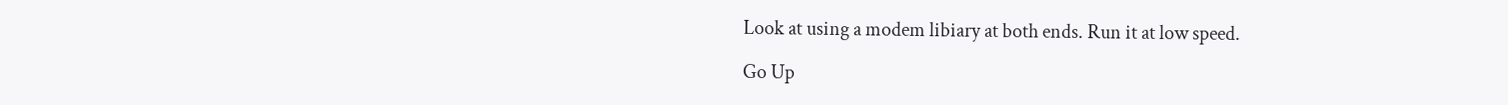Look at using a modem libiary at both ends. Run it at low speed.

Go Up